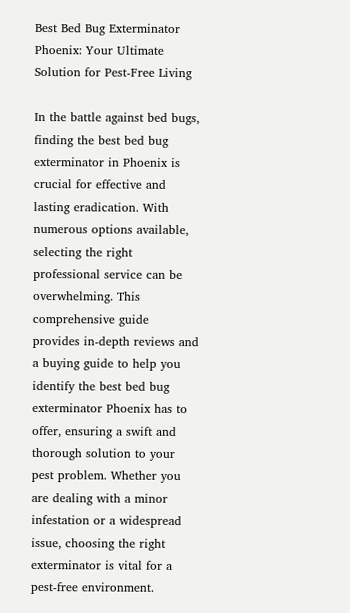Best Bed Bug Exterminator Phoenix: Your Ultimate Solution for Pest-Free Living

In the battle against bed bugs, finding the best bed bug exterminator in Phoenix is crucial for effective and lasting eradication. With numerous options available, selecting the right professional service can be overwhelming. This comprehensive guide provides in-depth reviews and a buying guide to help you identify the best bed bug exterminator Phoenix has to offer, ensuring a swift and thorough solution to your pest problem. Whether you are dealing with a minor infestation or a widespread issue, choosing the right exterminator is vital for a pest-free environment.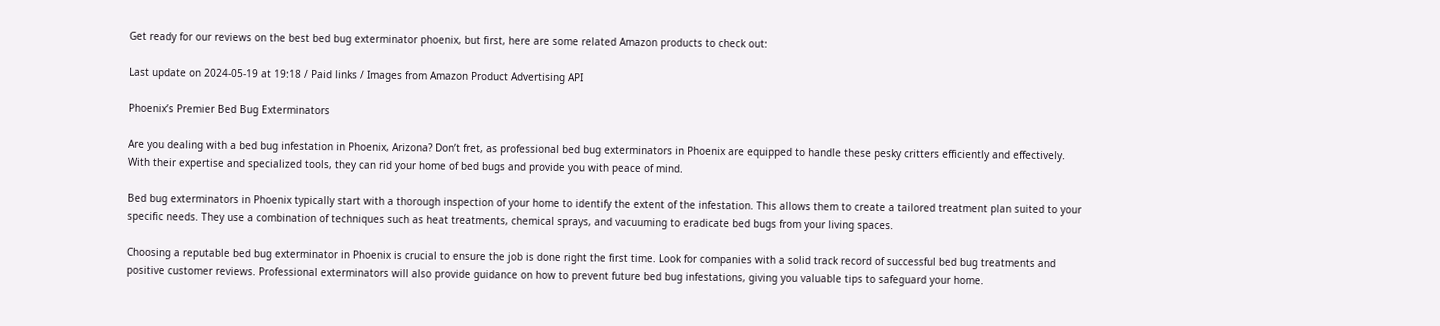Get ready for our reviews on the best bed bug exterminator phoenix, but first, here are some related Amazon products to check out:

Last update on 2024-05-19 at 19:18 / Paid links / Images from Amazon Product Advertising API

Phoenix’s Premier Bed Bug Exterminators

Are you dealing with a bed bug infestation in Phoenix, Arizona? Don’t fret, as professional bed bug exterminators in Phoenix are equipped to handle these pesky critters efficiently and effectively. With their expertise and specialized tools, they can rid your home of bed bugs and provide you with peace of mind.

Bed bug exterminators in Phoenix typically start with a thorough inspection of your home to identify the extent of the infestation. This allows them to create a tailored treatment plan suited to your specific needs. They use a combination of techniques such as heat treatments, chemical sprays, and vacuuming to eradicate bed bugs from your living spaces.

Choosing a reputable bed bug exterminator in Phoenix is crucial to ensure the job is done right the first time. Look for companies with a solid track record of successful bed bug treatments and positive customer reviews. Professional exterminators will also provide guidance on how to prevent future bed bug infestations, giving you valuable tips to safeguard your home.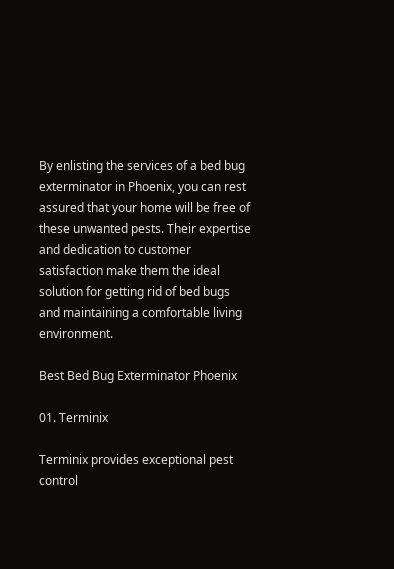By enlisting the services of a bed bug exterminator in Phoenix, you can rest assured that your home will be free of these unwanted pests. Their expertise and dedication to customer satisfaction make them the ideal solution for getting rid of bed bugs and maintaining a comfortable living environment.

Best Bed Bug Exterminator Phoenix

01. Terminix

Terminix provides exceptional pest control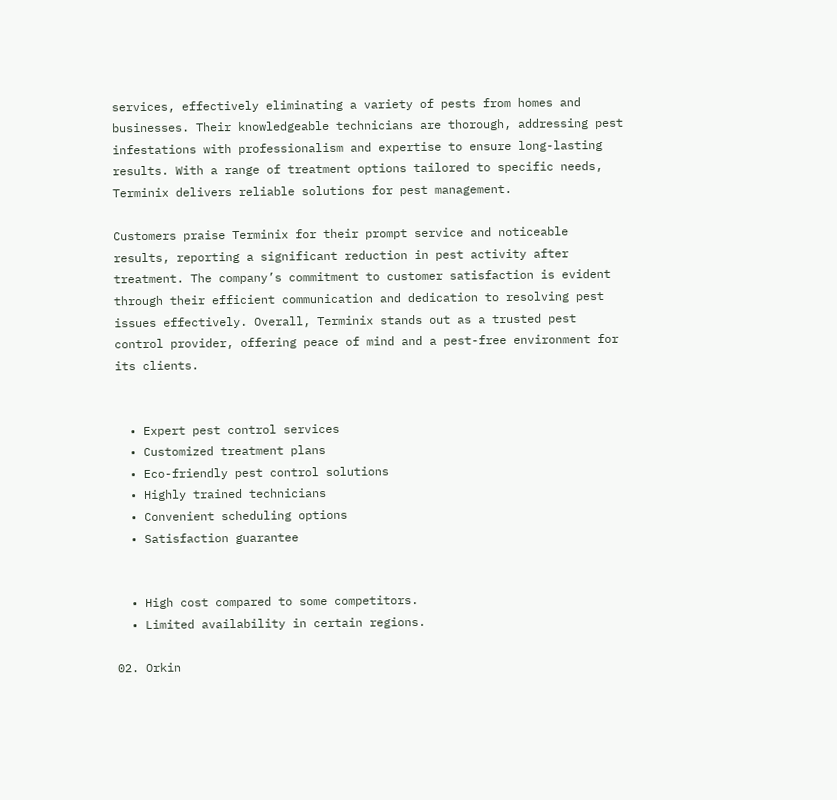services, effectively eliminating a variety of pests from homes and businesses. Their knowledgeable technicians are thorough, addressing pest infestations with professionalism and expertise to ensure long-lasting results. With a range of treatment options tailored to specific needs, Terminix delivers reliable solutions for pest management.

Customers praise Terminix for their prompt service and noticeable results, reporting a significant reduction in pest activity after treatment. The company’s commitment to customer satisfaction is evident through their efficient communication and dedication to resolving pest issues effectively. Overall, Terminix stands out as a trusted pest control provider, offering peace of mind and a pest-free environment for its clients.


  • Expert pest control services
  • Customized treatment plans
  • Eco-friendly pest control solutions
  • Highly trained technicians
  • Convenient scheduling options
  • Satisfaction guarantee


  • High cost compared to some competitors.
  • Limited availability in certain regions.

02. Orkin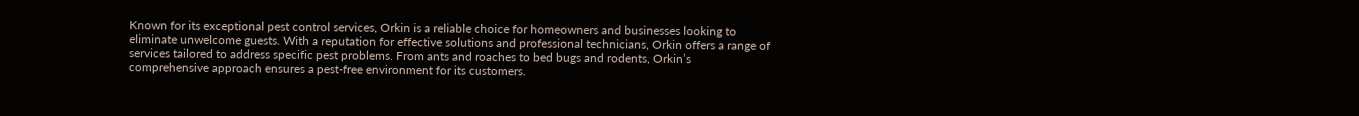Known for its exceptional pest control services, Orkin is a reliable choice for homeowners and businesses looking to eliminate unwelcome guests. With a reputation for effective solutions and professional technicians, Orkin offers a range of services tailored to address specific pest problems. From ants and roaches to bed bugs and rodents, Orkin’s comprehensive approach ensures a pest-free environment for its customers.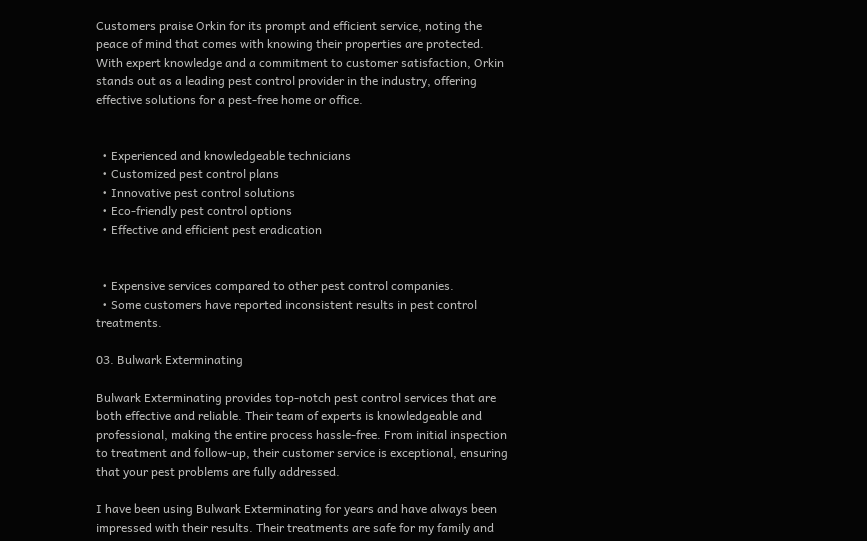Customers praise Orkin for its prompt and efficient service, noting the peace of mind that comes with knowing their properties are protected. With expert knowledge and a commitment to customer satisfaction, Orkin stands out as a leading pest control provider in the industry, offering effective solutions for a pest-free home or office.


  • Experienced and knowledgeable technicians
  • Customized pest control plans
  • Innovative pest control solutions
  • Eco-friendly pest control options
  • Effective and efficient pest eradication


  • Expensive services compared to other pest control companies.
  • Some customers have reported inconsistent results in pest control treatments.

03. Bulwark Exterminating

Bulwark Exterminating provides top-notch pest control services that are both effective and reliable. Their team of experts is knowledgeable and professional, making the entire process hassle-free. From initial inspection to treatment and follow-up, their customer service is exceptional, ensuring that your pest problems are fully addressed.

I have been using Bulwark Exterminating for years and have always been impressed with their results. Their treatments are safe for my family and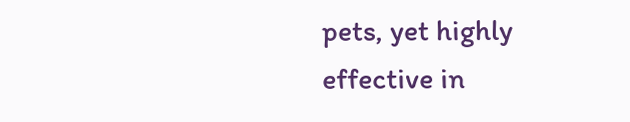pets, yet highly effective in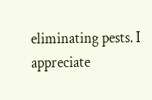eliminating pests. I appreciate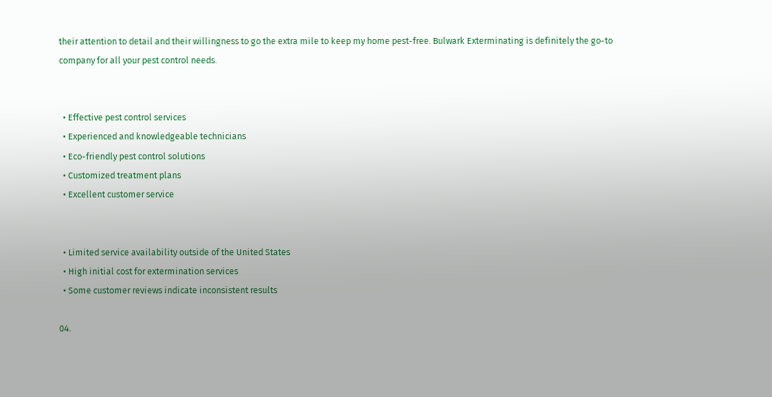their attention to detail and their willingness to go the extra mile to keep my home pest-free. Bulwark Exterminating is definitely the go-to company for all your pest control needs.


  • Effective pest control services
  • Experienced and knowledgeable technicians
  • Eco-friendly pest control solutions
  • Customized treatment plans
  • Excellent customer service


  • Limited service availability outside of the United States
  • High initial cost for extermination services
  • Some customer reviews indicate inconsistent results

04.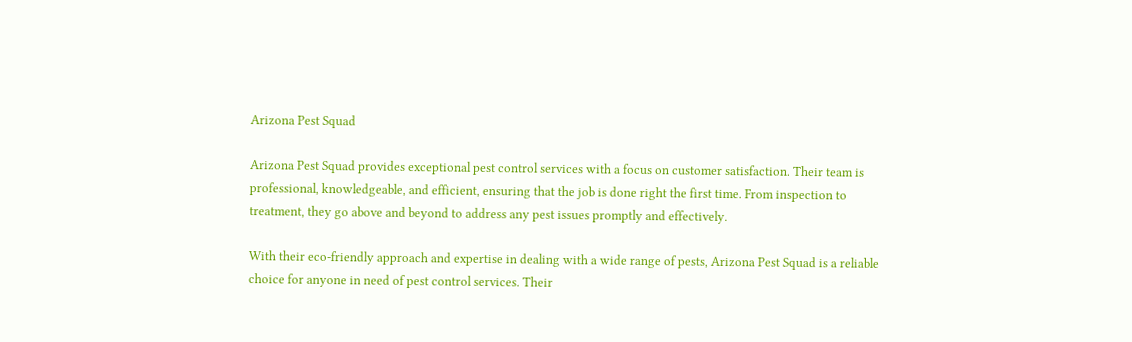Arizona Pest Squad

Arizona Pest Squad provides exceptional pest control services with a focus on customer satisfaction. Their team is professional, knowledgeable, and efficient, ensuring that the job is done right the first time. From inspection to treatment, they go above and beyond to address any pest issues promptly and effectively.

With their eco-friendly approach and expertise in dealing with a wide range of pests, Arizona Pest Squad is a reliable choice for anyone in need of pest control services. Their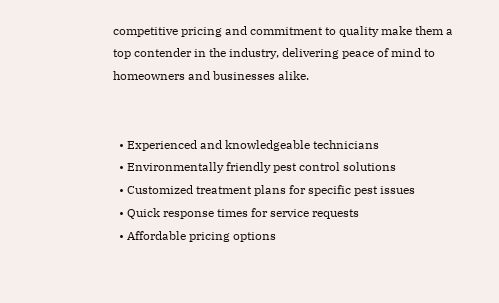competitive pricing and commitment to quality make them a top contender in the industry, delivering peace of mind to homeowners and businesses alike.


  • Experienced and knowledgeable technicians
  • Environmentally friendly pest control solutions
  • Customized treatment plans for specific pest issues
  • Quick response times for service requests
  • Affordable pricing options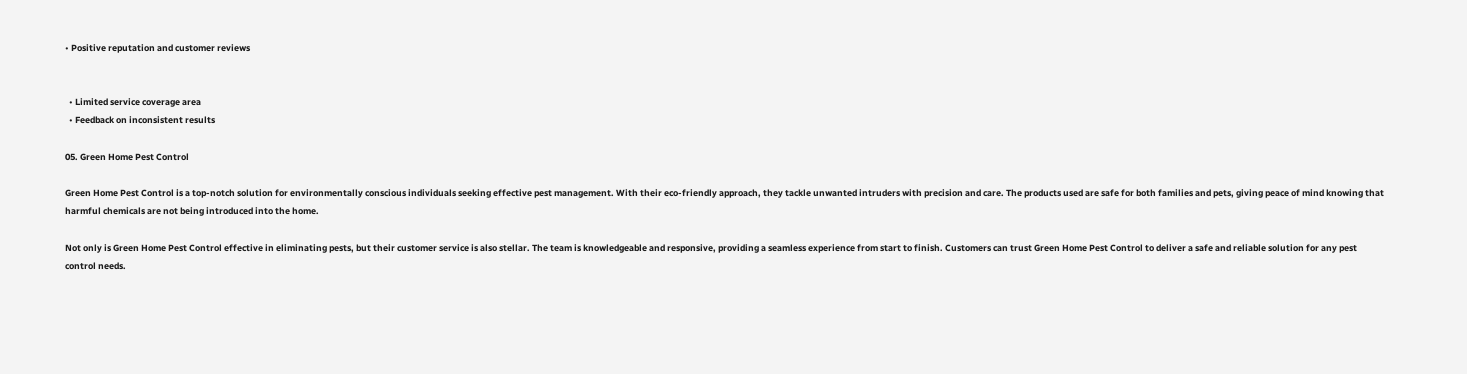• Positive reputation and customer reviews


  • Limited service coverage area
  • Feedback on inconsistent results

05. Green Home Pest Control

Green Home Pest Control is a top-notch solution for environmentally conscious individuals seeking effective pest management. With their eco-friendly approach, they tackle unwanted intruders with precision and care. The products used are safe for both families and pets, giving peace of mind knowing that harmful chemicals are not being introduced into the home.

Not only is Green Home Pest Control effective in eliminating pests, but their customer service is also stellar. The team is knowledgeable and responsive, providing a seamless experience from start to finish. Customers can trust Green Home Pest Control to deliver a safe and reliable solution for any pest control needs.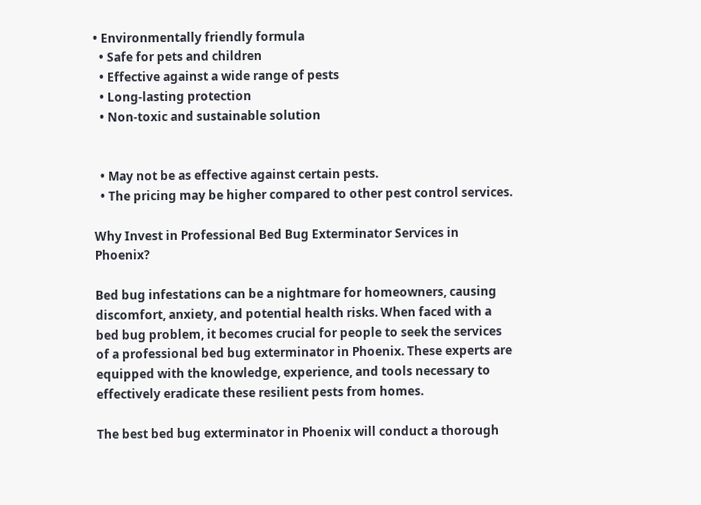• Environmentally friendly formula
  • Safe for pets and children
  • Effective against a wide range of pests
  • Long-lasting protection
  • Non-toxic and sustainable solution


  • May not be as effective against certain pests.
  • The pricing may be higher compared to other pest control services.

Why Invest in Professional Bed Bug Exterminator Services in Phoenix?

Bed bug infestations can be a nightmare for homeowners, causing discomfort, anxiety, and potential health risks. When faced with a bed bug problem, it becomes crucial for people to seek the services of a professional bed bug exterminator in Phoenix. These experts are equipped with the knowledge, experience, and tools necessary to effectively eradicate these resilient pests from homes.

The best bed bug exterminator in Phoenix will conduct a thorough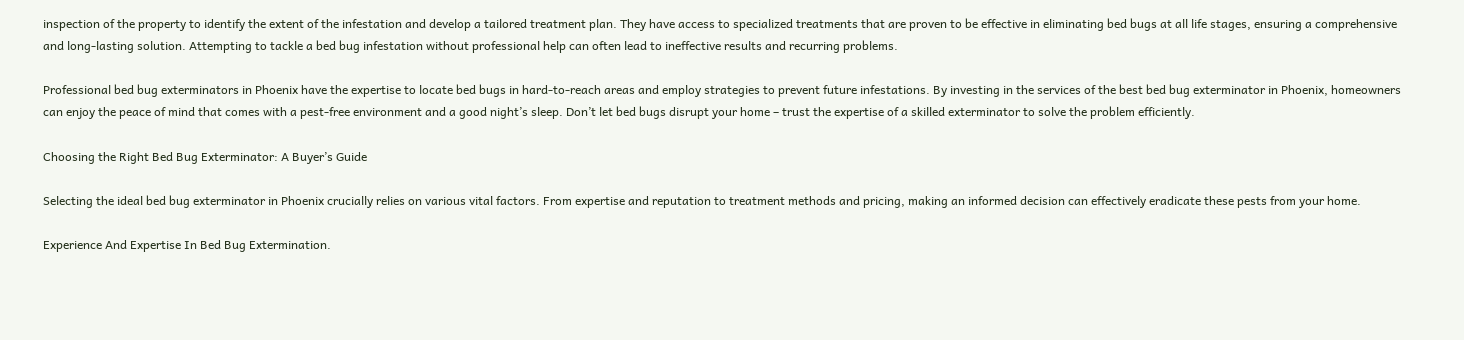inspection of the property to identify the extent of the infestation and develop a tailored treatment plan. They have access to specialized treatments that are proven to be effective in eliminating bed bugs at all life stages, ensuring a comprehensive and long-lasting solution. Attempting to tackle a bed bug infestation without professional help can often lead to ineffective results and recurring problems.

Professional bed bug exterminators in Phoenix have the expertise to locate bed bugs in hard-to-reach areas and employ strategies to prevent future infestations. By investing in the services of the best bed bug exterminator in Phoenix, homeowners can enjoy the peace of mind that comes with a pest-free environment and a good night’s sleep. Don’t let bed bugs disrupt your home – trust the expertise of a skilled exterminator to solve the problem efficiently.

Choosing the Right Bed Bug Exterminator: A Buyer’s Guide

Selecting the ideal bed bug exterminator in Phoenix crucially relies on various vital factors. From expertise and reputation to treatment methods and pricing, making an informed decision can effectively eradicate these pests from your home.

Experience And Expertise In Bed Bug Extermination.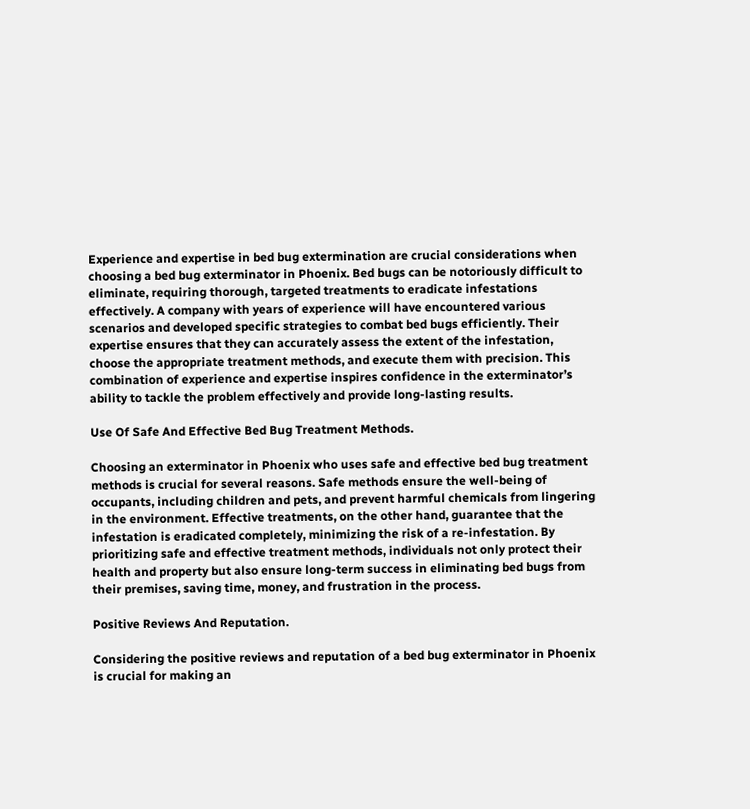Experience and expertise in bed bug extermination are crucial considerations when choosing a bed bug exterminator in Phoenix. Bed bugs can be notoriously difficult to eliminate, requiring thorough, targeted treatments to eradicate infestations effectively. A company with years of experience will have encountered various scenarios and developed specific strategies to combat bed bugs efficiently. Their expertise ensures that they can accurately assess the extent of the infestation, choose the appropriate treatment methods, and execute them with precision. This combination of experience and expertise inspires confidence in the exterminator’s ability to tackle the problem effectively and provide long-lasting results.

Use Of Safe And Effective Bed Bug Treatment Methods.

Choosing an exterminator in Phoenix who uses safe and effective bed bug treatment methods is crucial for several reasons. Safe methods ensure the well-being of occupants, including children and pets, and prevent harmful chemicals from lingering in the environment. Effective treatments, on the other hand, guarantee that the infestation is eradicated completely, minimizing the risk of a re-infestation. By prioritizing safe and effective treatment methods, individuals not only protect their health and property but also ensure long-term success in eliminating bed bugs from their premises, saving time, money, and frustration in the process.

Positive Reviews And Reputation.

Considering the positive reviews and reputation of a bed bug exterminator in Phoenix is crucial for making an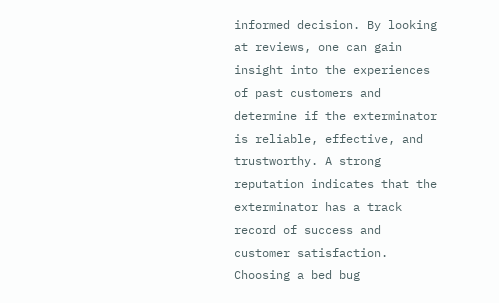informed decision. By looking at reviews, one can gain insight into the experiences of past customers and determine if the exterminator is reliable, effective, and trustworthy. A strong reputation indicates that the exterminator has a track record of success and customer satisfaction. Choosing a bed bug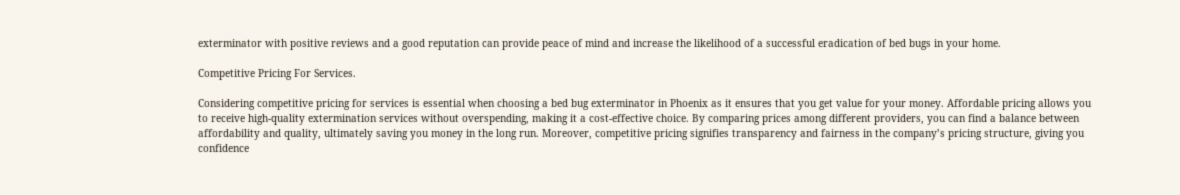exterminator with positive reviews and a good reputation can provide peace of mind and increase the likelihood of a successful eradication of bed bugs in your home.

Competitive Pricing For Services.

Considering competitive pricing for services is essential when choosing a bed bug exterminator in Phoenix as it ensures that you get value for your money. Affordable pricing allows you to receive high-quality extermination services without overspending, making it a cost-effective choice. By comparing prices among different providers, you can find a balance between affordability and quality, ultimately saving you money in the long run. Moreover, competitive pricing signifies transparency and fairness in the company’s pricing structure, giving you confidence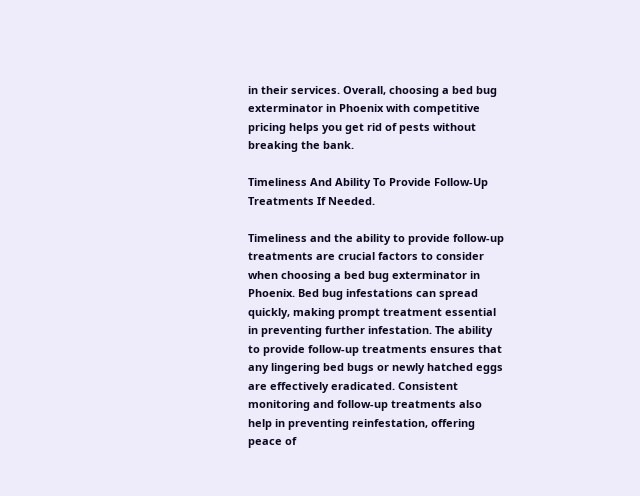in their services. Overall, choosing a bed bug exterminator in Phoenix with competitive pricing helps you get rid of pests without breaking the bank.

Timeliness And Ability To Provide Follow-Up Treatments If Needed.

Timeliness and the ability to provide follow-up treatments are crucial factors to consider when choosing a bed bug exterminator in Phoenix. Bed bug infestations can spread quickly, making prompt treatment essential in preventing further infestation. The ability to provide follow-up treatments ensures that any lingering bed bugs or newly hatched eggs are effectively eradicated. Consistent monitoring and follow-up treatments also help in preventing reinfestation, offering peace of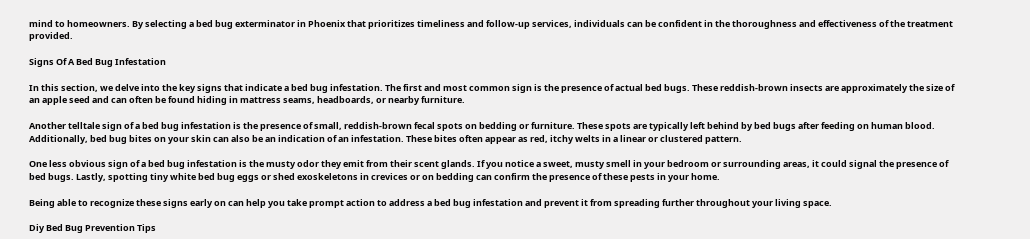mind to homeowners. By selecting a bed bug exterminator in Phoenix that prioritizes timeliness and follow-up services, individuals can be confident in the thoroughness and effectiveness of the treatment provided.

Signs Of A Bed Bug Infestation

In this section, we delve into the key signs that indicate a bed bug infestation. The first and most common sign is the presence of actual bed bugs. These reddish-brown insects are approximately the size of an apple seed and can often be found hiding in mattress seams, headboards, or nearby furniture.

Another telltale sign of a bed bug infestation is the presence of small, reddish-brown fecal spots on bedding or furniture. These spots are typically left behind by bed bugs after feeding on human blood. Additionally, bed bug bites on your skin can also be an indication of an infestation. These bites often appear as red, itchy welts in a linear or clustered pattern.

One less obvious sign of a bed bug infestation is the musty odor they emit from their scent glands. If you notice a sweet, musty smell in your bedroom or surrounding areas, it could signal the presence of bed bugs. Lastly, spotting tiny white bed bug eggs or shed exoskeletons in crevices or on bedding can confirm the presence of these pests in your home.

Being able to recognize these signs early on can help you take prompt action to address a bed bug infestation and prevent it from spreading further throughout your living space.

Diy Bed Bug Prevention Tips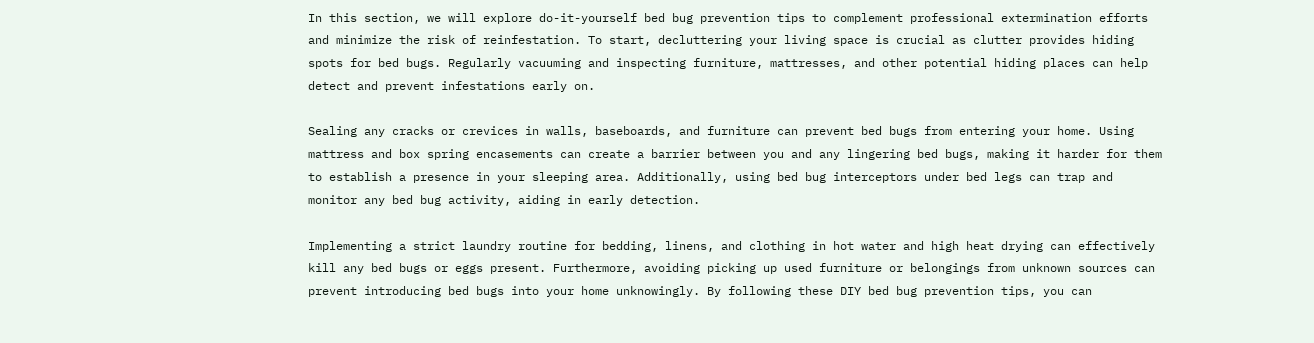In this section, we will explore do-it-yourself bed bug prevention tips to complement professional extermination efforts and minimize the risk of reinfestation. To start, decluttering your living space is crucial as clutter provides hiding spots for bed bugs. Regularly vacuuming and inspecting furniture, mattresses, and other potential hiding places can help detect and prevent infestations early on.

Sealing any cracks or crevices in walls, baseboards, and furniture can prevent bed bugs from entering your home. Using mattress and box spring encasements can create a barrier between you and any lingering bed bugs, making it harder for them to establish a presence in your sleeping area. Additionally, using bed bug interceptors under bed legs can trap and monitor any bed bug activity, aiding in early detection.

Implementing a strict laundry routine for bedding, linens, and clothing in hot water and high heat drying can effectively kill any bed bugs or eggs present. Furthermore, avoiding picking up used furniture or belongings from unknown sources can prevent introducing bed bugs into your home unknowingly. By following these DIY bed bug prevention tips, you can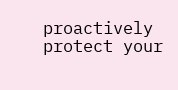proactively protect your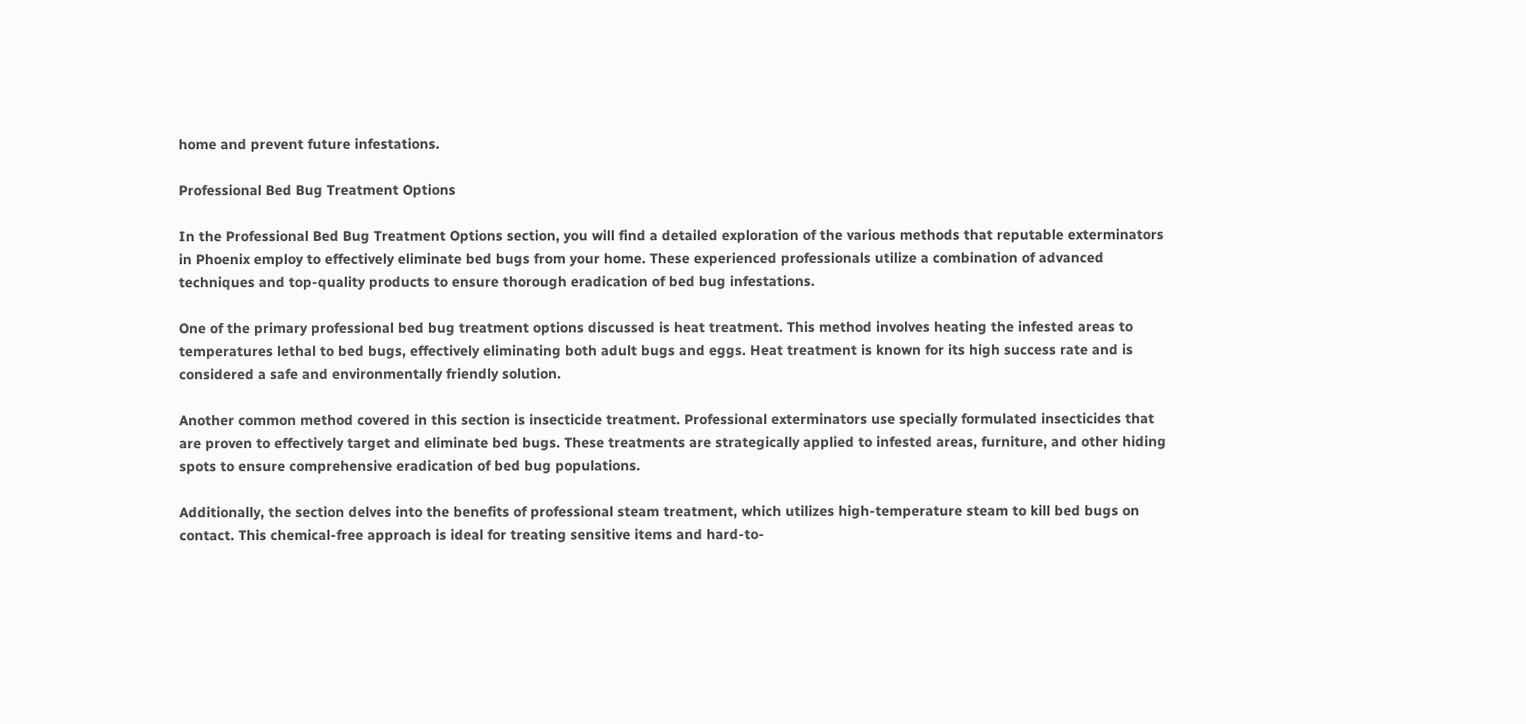home and prevent future infestations.

Professional Bed Bug Treatment Options

In the Professional Bed Bug Treatment Options section, you will find a detailed exploration of the various methods that reputable exterminators in Phoenix employ to effectively eliminate bed bugs from your home. These experienced professionals utilize a combination of advanced techniques and top-quality products to ensure thorough eradication of bed bug infestations.

One of the primary professional bed bug treatment options discussed is heat treatment. This method involves heating the infested areas to temperatures lethal to bed bugs, effectively eliminating both adult bugs and eggs. Heat treatment is known for its high success rate and is considered a safe and environmentally friendly solution.

Another common method covered in this section is insecticide treatment. Professional exterminators use specially formulated insecticides that are proven to effectively target and eliminate bed bugs. These treatments are strategically applied to infested areas, furniture, and other hiding spots to ensure comprehensive eradication of bed bug populations.

Additionally, the section delves into the benefits of professional steam treatment, which utilizes high-temperature steam to kill bed bugs on contact. This chemical-free approach is ideal for treating sensitive items and hard-to-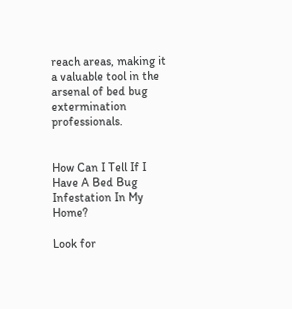reach areas, making it a valuable tool in the arsenal of bed bug extermination professionals.


How Can I Tell If I Have A Bed Bug Infestation In My Home?

Look for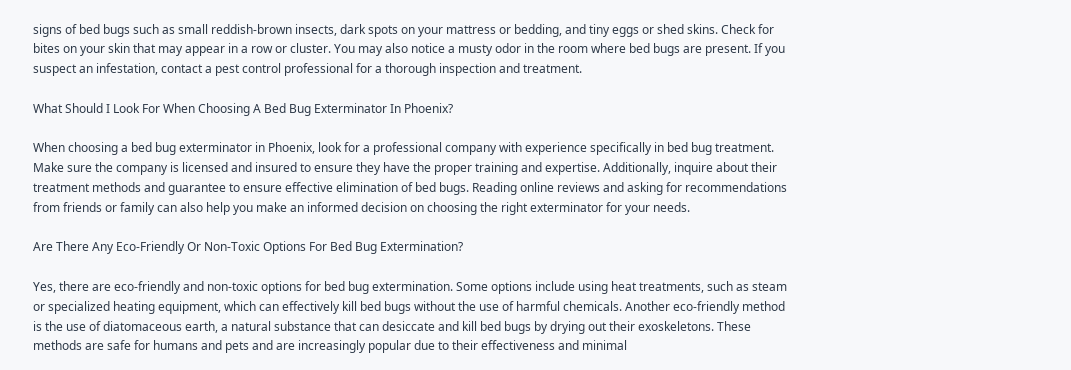signs of bed bugs such as small reddish-brown insects, dark spots on your mattress or bedding, and tiny eggs or shed skins. Check for bites on your skin that may appear in a row or cluster. You may also notice a musty odor in the room where bed bugs are present. If you suspect an infestation, contact a pest control professional for a thorough inspection and treatment.

What Should I Look For When Choosing A Bed Bug Exterminator In Phoenix?

When choosing a bed bug exterminator in Phoenix, look for a professional company with experience specifically in bed bug treatment. Make sure the company is licensed and insured to ensure they have the proper training and expertise. Additionally, inquire about their treatment methods and guarantee to ensure effective elimination of bed bugs. Reading online reviews and asking for recommendations from friends or family can also help you make an informed decision on choosing the right exterminator for your needs.

Are There Any Eco-Friendly Or Non-Toxic Options For Bed Bug Extermination?

Yes, there are eco-friendly and non-toxic options for bed bug extermination. Some options include using heat treatments, such as steam or specialized heating equipment, which can effectively kill bed bugs without the use of harmful chemicals. Another eco-friendly method is the use of diatomaceous earth, a natural substance that can desiccate and kill bed bugs by drying out their exoskeletons. These methods are safe for humans and pets and are increasingly popular due to their effectiveness and minimal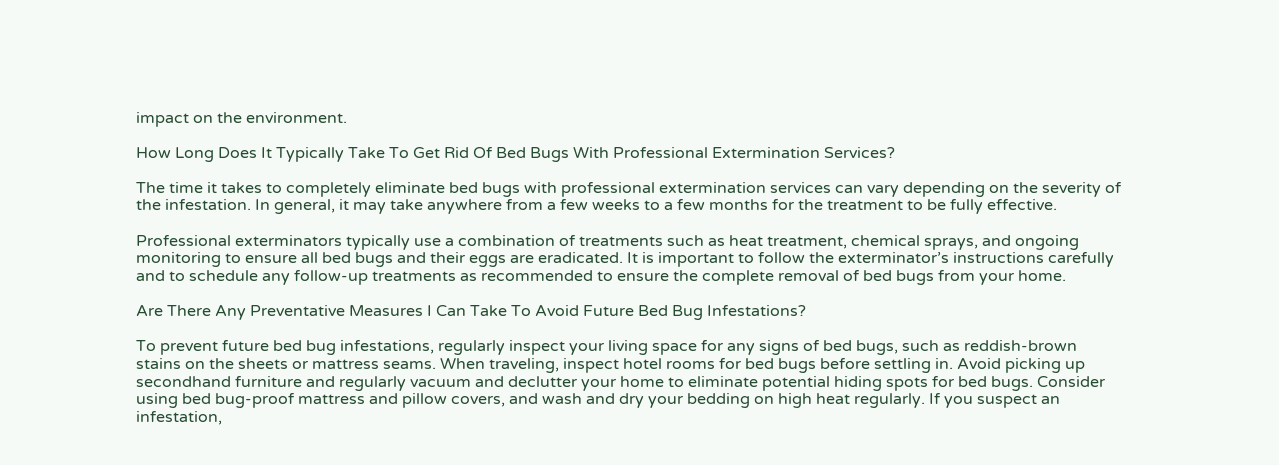impact on the environment.

How Long Does It Typically Take To Get Rid Of Bed Bugs With Professional Extermination Services?

The time it takes to completely eliminate bed bugs with professional extermination services can vary depending on the severity of the infestation. In general, it may take anywhere from a few weeks to a few months for the treatment to be fully effective.

Professional exterminators typically use a combination of treatments such as heat treatment, chemical sprays, and ongoing monitoring to ensure all bed bugs and their eggs are eradicated. It is important to follow the exterminator’s instructions carefully and to schedule any follow-up treatments as recommended to ensure the complete removal of bed bugs from your home.

Are There Any Preventative Measures I Can Take To Avoid Future Bed Bug Infestations?

To prevent future bed bug infestations, regularly inspect your living space for any signs of bed bugs, such as reddish-brown stains on the sheets or mattress seams. When traveling, inspect hotel rooms for bed bugs before settling in. Avoid picking up secondhand furniture and regularly vacuum and declutter your home to eliminate potential hiding spots for bed bugs. Consider using bed bug-proof mattress and pillow covers, and wash and dry your bedding on high heat regularly. If you suspect an infestation,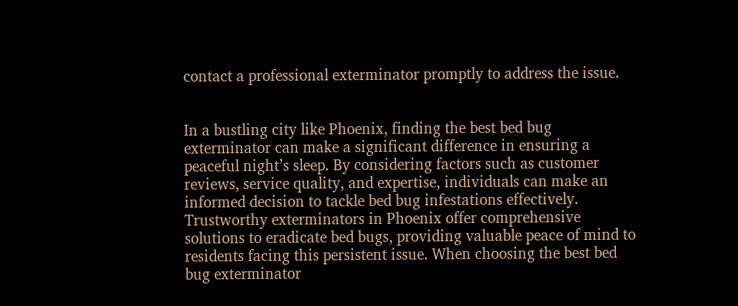contact a professional exterminator promptly to address the issue.


In a bustling city like Phoenix, finding the best bed bug exterminator can make a significant difference in ensuring a peaceful night’s sleep. By considering factors such as customer reviews, service quality, and expertise, individuals can make an informed decision to tackle bed bug infestations effectively. Trustworthy exterminators in Phoenix offer comprehensive solutions to eradicate bed bugs, providing valuable peace of mind to residents facing this persistent issue. When choosing the best bed bug exterminator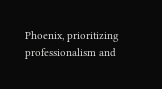Phoenix, prioritizing professionalism and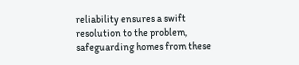reliability ensures a swift resolution to the problem, safeguarding homes from these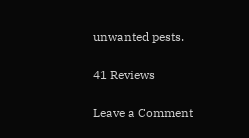unwanted pests.

41 Reviews

Leave a Comment